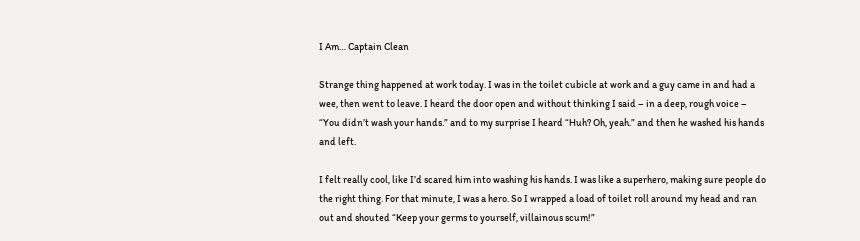I Am… Captain Clean

Strange thing happened at work today. I was in the toilet cubicle at work and a guy came in and had a wee, then went to leave. I heard the door open and without thinking I said – in a deep, rough voice – “You didn’t wash your hands.” and to my surprise I heard “Huh? Oh, yeah.” and then he washed his hands and left.

I felt really cool, like I’d scared him into washing his hands. I was like a superhero, making sure people do the right thing. For that minute, I was a hero. So I wrapped a load of toilet roll around my head and ran out and shouted “Keep your germs to yourself, villainous scum!”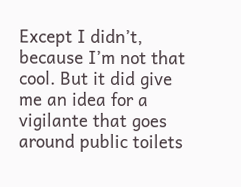Except I didn’t, because I’m not that cool. But it did give me an idea for a vigilante that goes around public toilets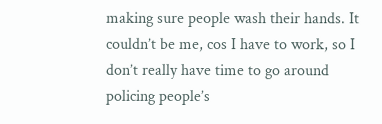making sure people wash their hands. It couldn’t be me, cos I have to work, so I don’t really have time to go around policing people’s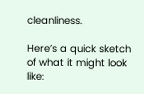cleanliness.

Here’s a quick sketch of what it might look like: